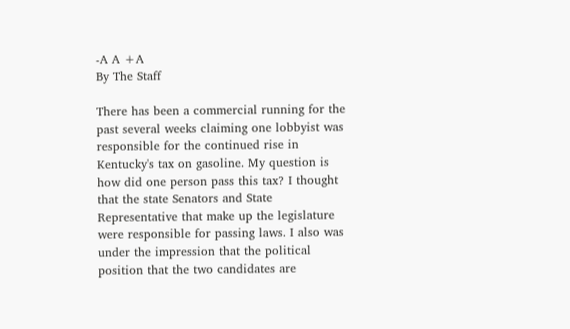-A A +A
By The Staff

There has been a commercial running for the past several weeks claiming one lobbyist was responsible for the continued rise in Kentucky's tax on gasoline. My question is how did one person pass this tax? I thought that the state Senators and State Representative that make up the legislature were responsible for passing laws. I also was under the impression that the political position that the two candidates are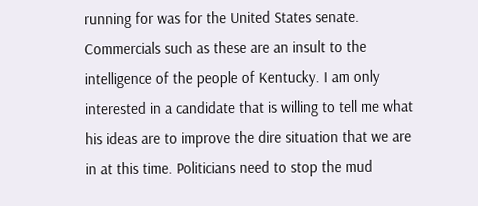running for was for the United States senate. Commercials such as these are an insult to the intelligence of the people of Kentucky. I am only interested in a candidate that is willing to tell me what his ideas are to improve the dire situation that we are in at this time. Politicians need to stop the mud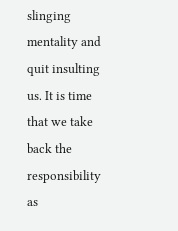slinging mentality and quit insulting us. It is time that we take back the responsibility as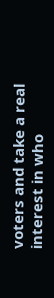voters and take a real interest in who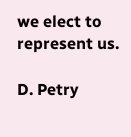we elect to represent us.

D. Petry